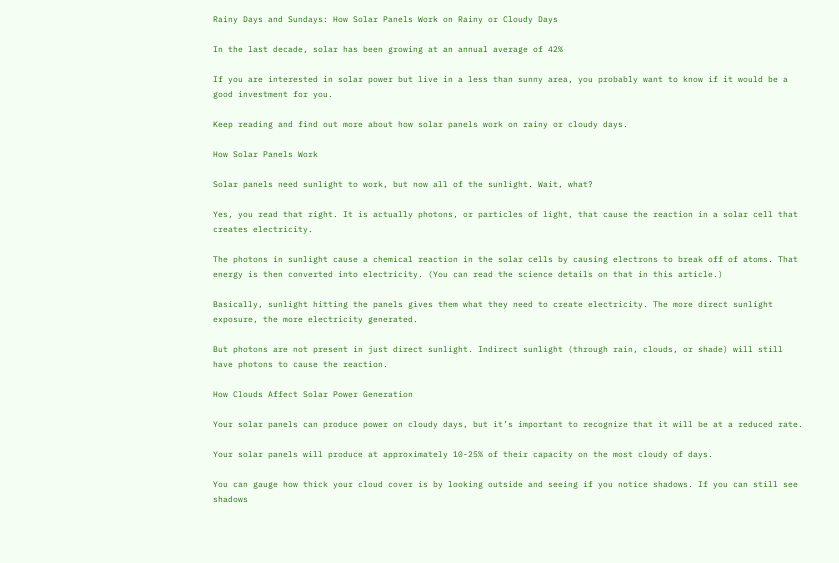Rainy Days and Sundays: How Solar Panels Work on Rainy or Cloudy Days

In the last decade, solar has been growing at an annual average of 42%

If you are interested in solar power but live in a less than sunny area, you probably want to know if it would be a good investment for you.

Keep reading and find out more about how solar panels work on rainy or cloudy days.

How Solar Panels Work

Solar panels need sunlight to work, but now all of the sunlight. Wait, what?

Yes, you read that right. It is actually photons, or particles of light, that cause the reaction in a solar cell that creates electricity.

The photons in sunlight cause a chemical reaction in the solar cells by causing electrons to break off of atoms. That energy is then converted into electricity. (You can read the science details on that in this article.)

Basically, sunlight hitting the panels gives them what they need to create electricity. The more direct sunlight exposure, the more electricity generated.

But photons are not present in just direct sunlight. Indirect sunlight (through rain, clouds, or shade) will still have photons to cause the reaction.

How Clouds Affect Solar Power Generation

Your solar panels can produce power on cloudy days, but it’s important to recognize that it will be at a reduced rate.

Your solar panels will produce at approximately 10-25% of their capacity on the most cloudy of days.

You can gauge how thick your cloud cover is by looking outside and seeing if you notice shadows. If you can still see shadows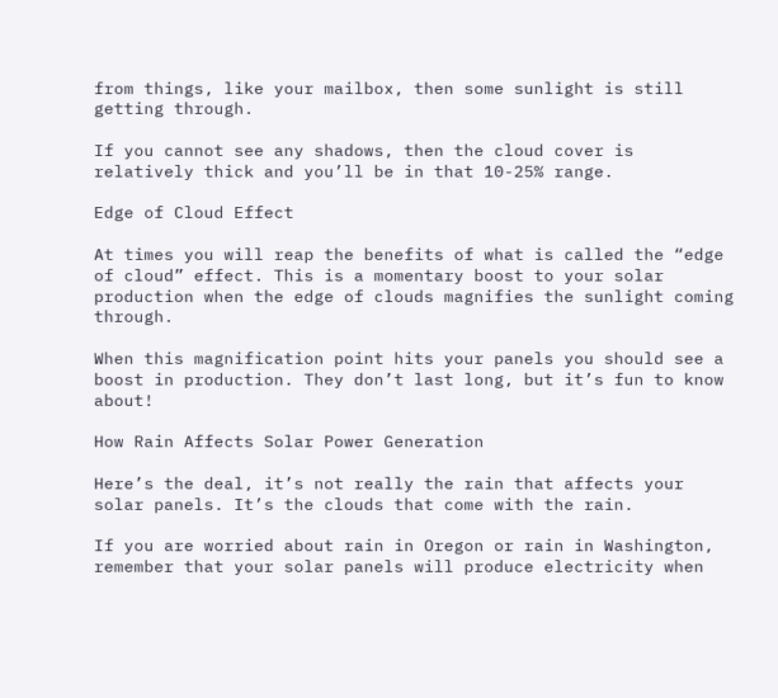from things, like your mailbox, then some sunlight is still getting through.

If you cannot see any shadows, then the cloud cover is relatively thick and you’ll be in that 10-25% range.

Edge of Cloud Effect

At times you will reap the benefits of what is called the “edge of cloud” effect. This is a momentary boost to your solar production when the edge of clouds magnifies the sunlight coming through.

When this magnification point hits your panels you should see a boost in production. They don’t last long, but it’s fun to know about!

How Rain Affects Solar Power Generation

Here’s the deal, it’s not really the rain that affects your solar panels. It’s the clouds that come with the rain.

If you are worried about rain in Oregon or rain in Washington, remember that your solar panels will produce electricity when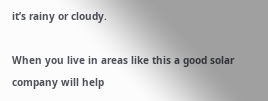it’s rainy or cloudy.

When you live in areas like this a good solar company will help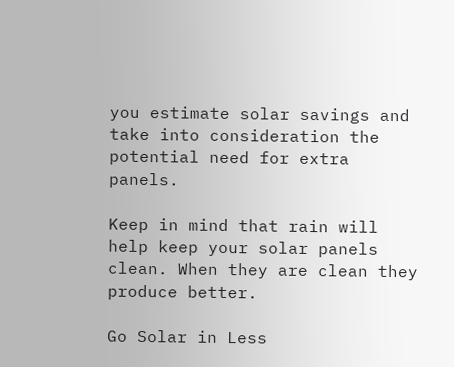you estimate solar savings and take into consideration the potential need for extra panels.

Keep in mind that rain will help keep your solar panels clean. When they are clean they produce better.

Go Solar in Less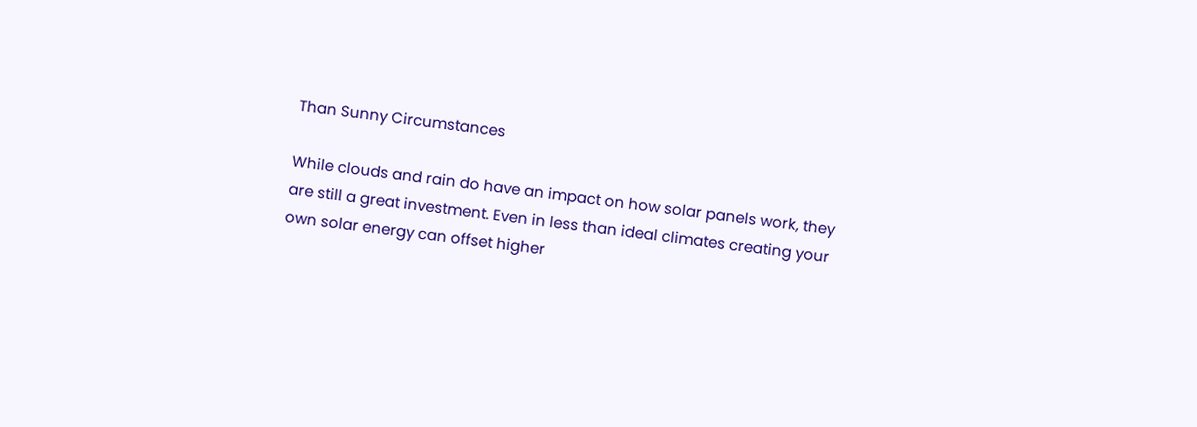Than Sunny Circumstances

While clouds and rain do have an impact on how solar panels work, they are still a great investment. Even in less than ideal climates creating your own solar energy can offset higher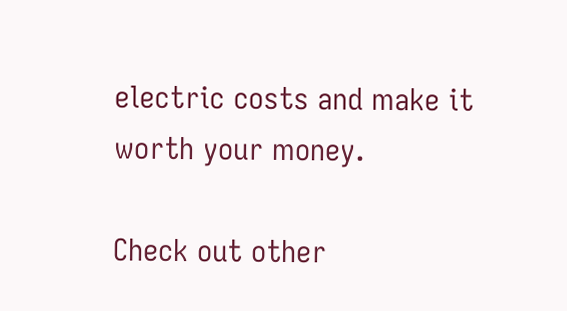electric costs and make it worth your money.

Check out other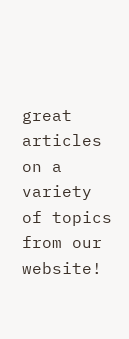great articles on a variety of topics from our website!